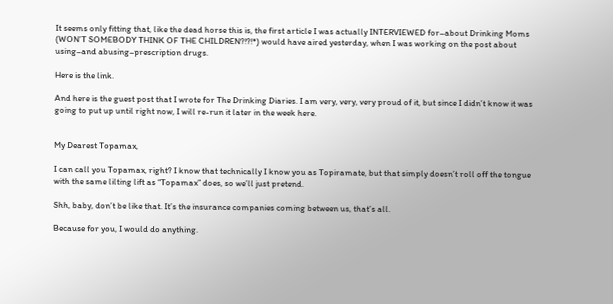It seems only fitting that, like the dead horse this is, the first article I was actually INTERVIEWED for–about Drinking Moms (WON’T SOMEBODY THINK OF THE CHILDREN?!?!*) would have aired yesterday, when I was working on the post about using–and abusing–prescription drugs.

Here is the link.

And here is the guest post that I wrote for The Drinking Diaries. I am very, very, very proud of it, but since I didn’t know it was going to put up until right now, I will re-run it later in the week here.


My Dearest Topamax,

I can call you Topamax, right? I know that technically I know you as Topiramate, but that simply doesn’t roll off the tongue with the same lilting lift as “Topamax” does, so we’ll just pretend.

Shh, baby, don’t be like that. It’s the insurance companies coming between us, that’s all.

Because for you, I would do anything.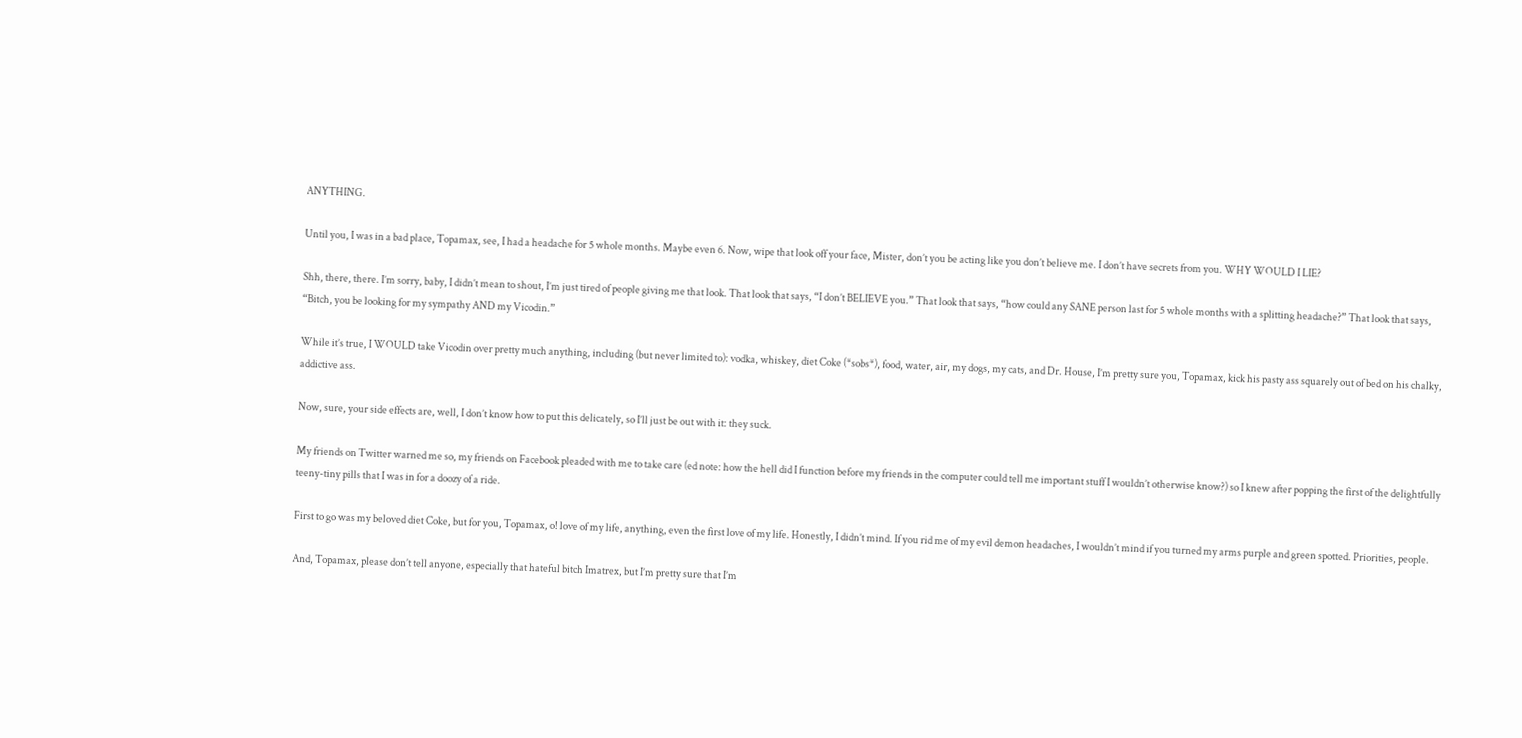ANYTHING.

Until you, I was in a bad place, Topamax, see, I had a headache for 5 whole months. Maybe even 6. Now, wipe that look off your face, Mister, don’t you be acting like you don’t believe me. I don’t have secrets from you. WHY WOULD I LIE?

Shh, there, there. I’m sorry, baby, I didn’t mean to shout, I’m just tired of people giving me that look. That look that says, “I don’t BELIEVE you.” That look that says, “how could any SANE person last for 5 whole months with a splitting headache?” That look that says, “Bitch, you be looking for my sympathy AND my Vicodin.”

While it’s true, I WOULD take Vicodin over pretty much anything, including (but never limited to): vodka, whiskey, diet Coke (*sobs*), food, water, air, my dogs, my cats, and Dr. House, I’m pretty sure you, Topamax, kick his pasty ass squarely out of bed on his chalky, addictive ass.

Now, sure, your side effects are, well, I don’t know how to put this delicately, so I’ll just be out with it: they suck.

My friends on Twitter warned me so, my friends on Facebook pleaded with me to take care (ed note: how the hell did I function before my friends in the computer could tell me important stuff I wouldn’t otherwise know?) so I knew after popping the first of the delightfully teeny-tiny pills that I was in for a doozy of a ride.

First to go was my beloved diet Coke, but for you, Topamax, o! love of my life, anything, even the first love of my life. Honestly, I didn’t mind. If you rid me of my evil demon headaches, I wouldn’t mind if you turned my arms purple and green spotted. Priorities, people.

And, Topamax, please don’t tell anyone, especially that hateful bitch Imatrex, but I’m pretty sure that I’m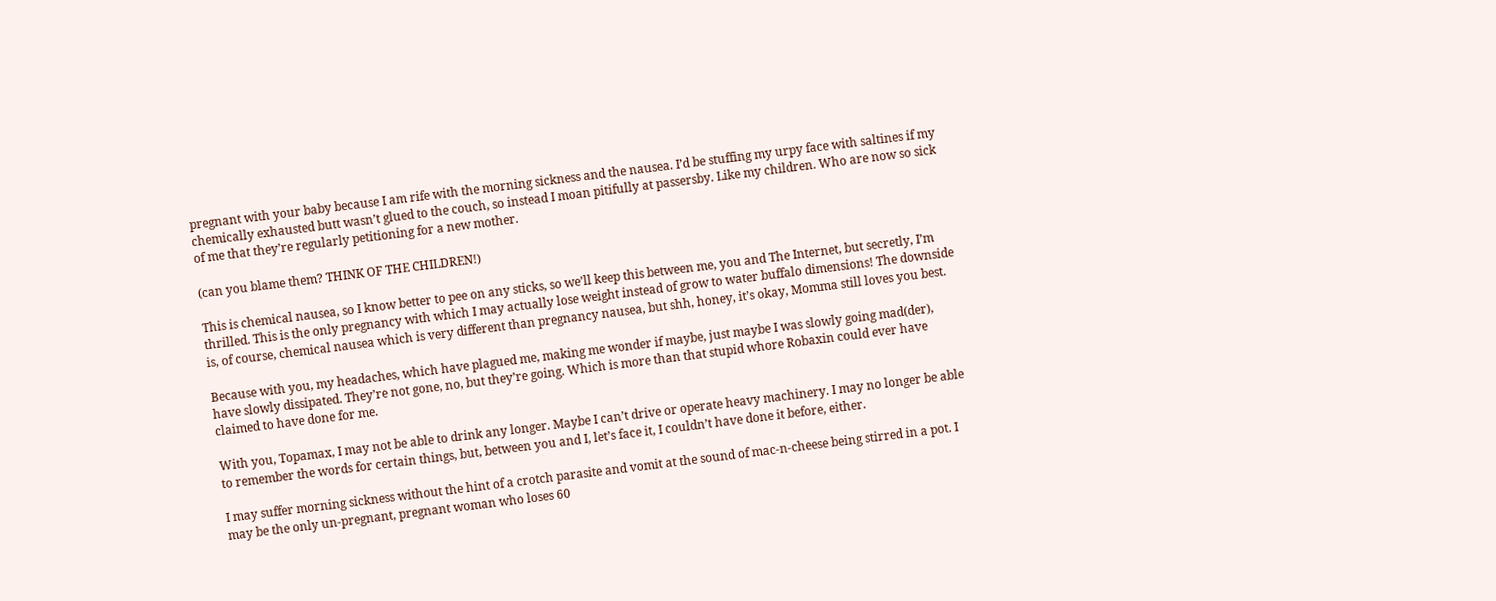pregnant with your baby because I am rife with the morning sickness and the nausea. I’d be stuffing my urpy face with saltines if my chemically exhausted butt wasn’t glued to the couch, so instead I moan pitifully at passersby. Like my children. Who are now so sick of me that they’re regularly petitioning for a new mother.

(can you blame them? THINK OF THE CHILDREN!)

This is chemical nausea, so I know better to pee on any sticks, so we’ll keep this between me, you and The Internet, but secretly, I’m thrilled. This is the only pregnancy with which I may actually lose weight instead of grow to water buffalo dimensions! The downside is, of course, chemical nausea which is very different than pregnancy nausea, but shh, honey, it’s okay, Momma still loves you best.

Because with you, my headaches, which have plagued me, making me wonder if maybe, just maybe I was slowly going mad(der), have slowly dissipated. They’re not gone, no, but they’re going. Which is more than that stupid whore Robaxin could ever have claimed to have done for me.

With you, Topamax, I may not be able to drink any longer. Maybe I can’t drive or operate heavy machinery. I may no longer be able to remember the words for certain things, but, between you and I, let’s face it, I couldn’t have done it before, either.

I may suffer morning sickness without the hint of a crotch parasite and vomit at the sound of mac-n-cheese being stirred in a pot. I may be the only un-pregnant, pregnant woman who loses 60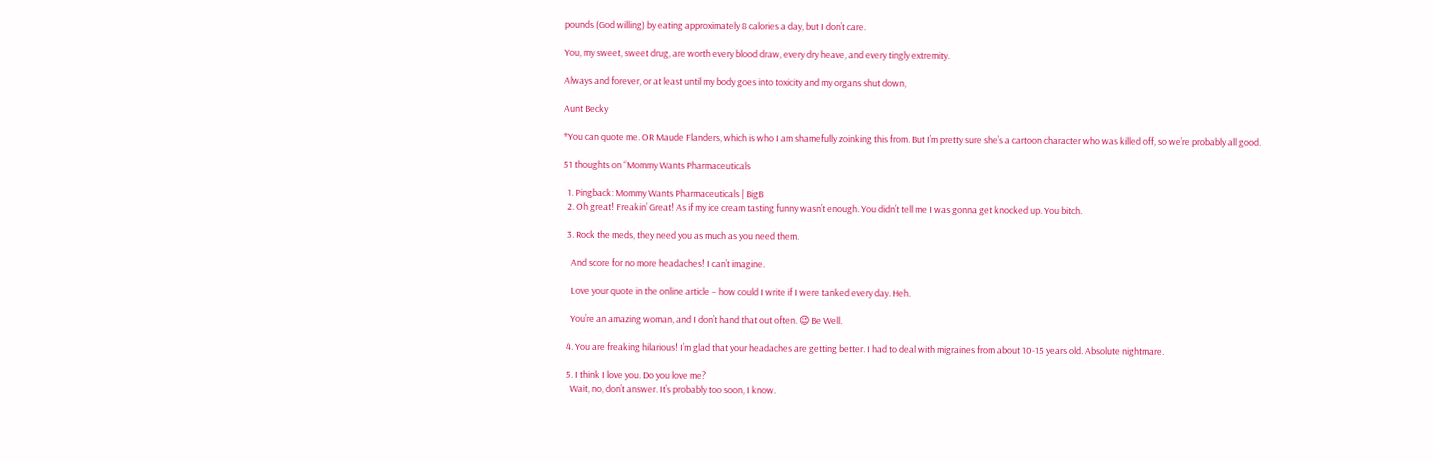pounds (God willing) by eating approximately 8 calories a day, but I don’t care.

You, my sweet, sweet drug, are worth every blood draw, every dry heave, and every tingly extremity.

Always and forever, or at least until my body goes into toxicity and my organs shut down,

Aunt Becky

*You can quote me. OR Maude Flanders, which is who I am shamefully zoinking this from. But I’m pretty sure she’s a cartoon character who was killed off, so we’re probably all good.

51 thoughts on “Mommy Wants Pharmaceuticals

  1. Pingback: Mommy Wants Pharmaceuticals | BigB
  2. Oh great! Freakin’ Great! As if my ice cream tasting funny wasn’t enough. You didn’t tell me I was gonna get knocked up. You bitch.

  3. Rock the meds, they need you as much as you need them.

    And score for no more headaches! I can’t imagine.

    Love your quote in the online article – how could I write if I were tanked every day. Heh.

    You’re an amazing woman, and I don’t hand that out often. 😉 Be Well.

  4. You are freaking hilarious! I’m glad that your headaches are getting better. I had to deal with migraines from about 10-15 years old. Absolute nightmare.

  5. I think I love you. Do you love me?
    Wait, no, don’t answer. It’s probably too soon, I know.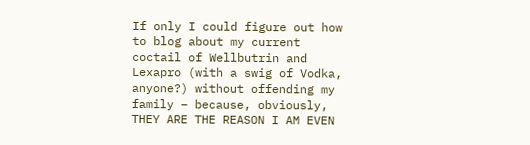If only I could figure out how to blog about my current coctail of Wellbutrin and Lexapro (with a swig of Vodka, anyone?) without offending my family – because, obviously, THEY ARE THE REASON I AM EVEN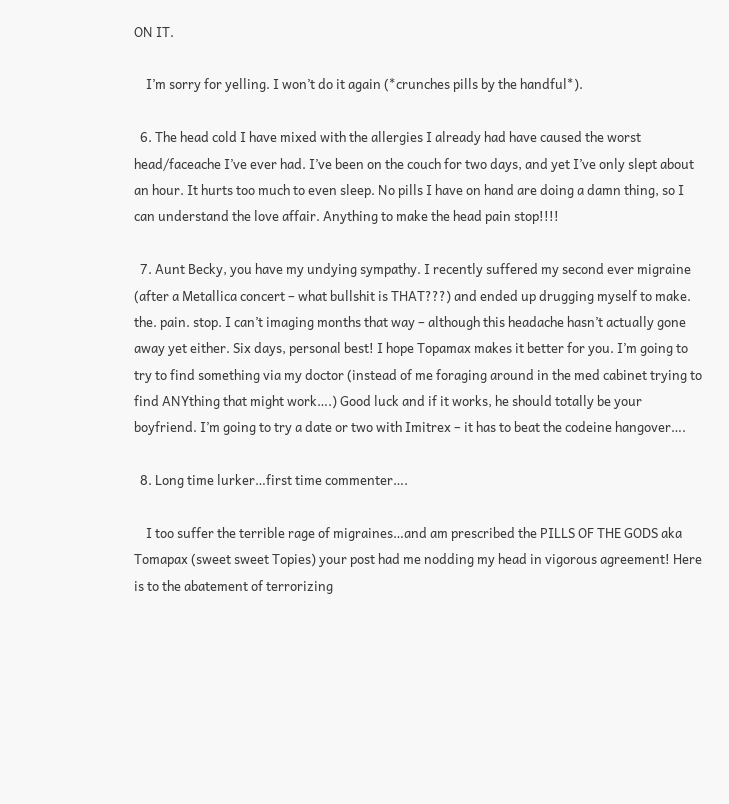ON IT.

    I’m sorry for yelling. I won’t do it again (*crunches pills by the handful*).

  6. The head cold I have mixed with the allergies I already had have caused the worst head/faceache I’ve ever had. I’ve been on the couch for two days, and yet I’ve only slept about an hour. It hurts too much to even sleep. No pills I have on hand are doing a damn thing, so I can understand the love affair. Anything to make the head pain stop!!!!

  7. Aunt Becky, you have my undying sympathy. I recently suffered my second ever migraine (after a Metallica concert – what bullshit is THAT???) and ended up drugging myself to make. the. pain. stop. I can’t imaging months that way – although this headache hasn’t actually gone away yet either. Six days, personal best! I hope Topamax makes it better for you. I’m going to try to find something via my doctor (instead of me foraging around in the med cabinet trying to find ANYthing that might work….) Good luck and if it works, he should totally be your boyfriend. I’m going to try a date or two with Imitrex – it has to beat the codeine hangover….

  8. Long time lurker…first time commenter….

    I too suffer the terrible rage of migraines…and am prescribed the PILLS OF THE GODS aka Tomapax (sweet sweet Topies) your post had me nodding my head in vigorous agreement! Here is to the abatement of terrorizing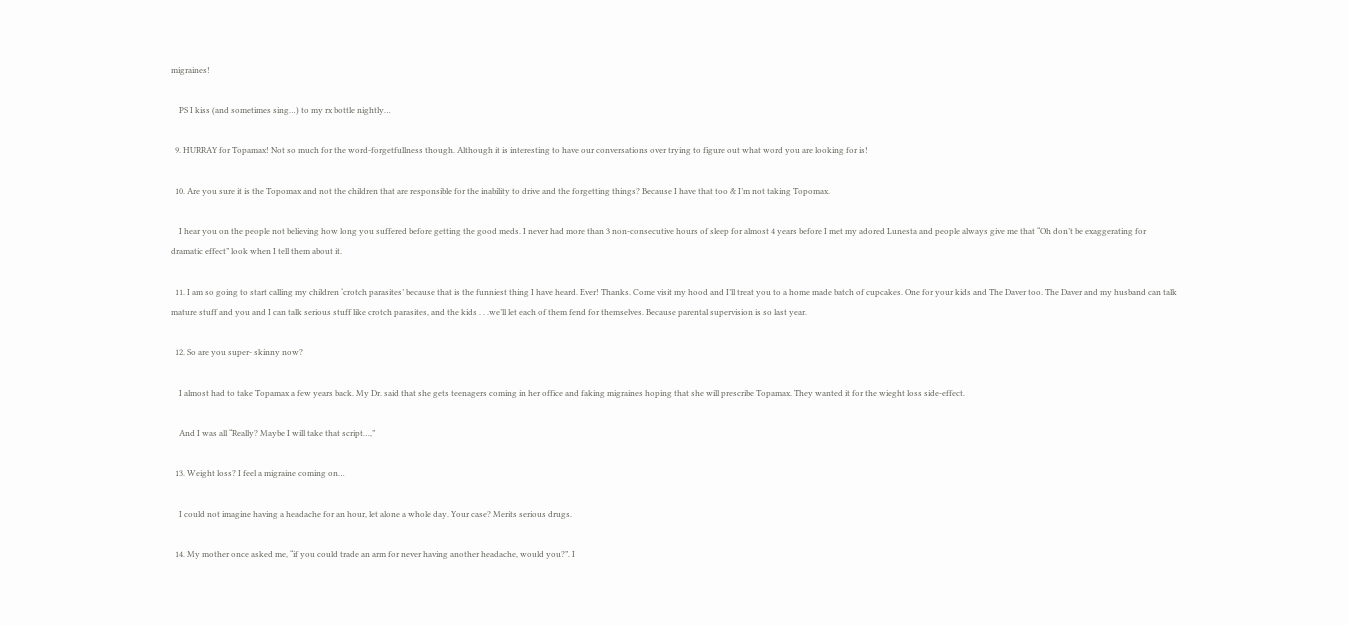migraines!

    PS I kiss (and sometimes sing…) to my rx bottle nightly…

  9. HURRAY for Topamax! Not so much for the word-forgetfullness though. Although it is interesting to have our conversations over trying to figure out what word you are looking for is!

  10. Are you sure it is the Topomax and not the children that are responsible for the inability to drive and the forgetting things? Because I have that too & I’m not taking Topomax.

    I hear you on the people not believing how long you suffered before getting the good meds. I never had more than 3 non-consecutive hours of sleep for almost 4 years before I met my adored Lunesta and people always give me that “Oh don’t be exaggerating for dramatic effect” look when I tell them about it.

  11. I am so going to start calling my children ‘crotch parasites’ because that is the funniest thing I have heard. Ever! Thanks. Come visit my hood and I’ll treat you to a home made batch of cupcakes. One for your kids and The Daver too. The Daver and my husband can talk mature stuff and you and I can talk serious stuff like crotch parasites, and the kids . . .we’ll let each of them fend for themselves. Because parental supervision is so last year.

  12. So are you super- skinny now?

    I almost had to take Topamax a few years back. My Dr. said that she gets teenagers coming in her office and faking migraines hoping that she will prescribe Topamax. They wanted it for the wieght loss side-effect.

    And I was all “Really? Maybe I will take that script…,”

  13. Weight loss? I feel a migraine coming on…

    I could not imagine having a headache for an hour, let alone a whole day. Your case? Merits serious drugs.

  14. My mother once asked me, “if you could trade an arm for never having another headache, would you?”. I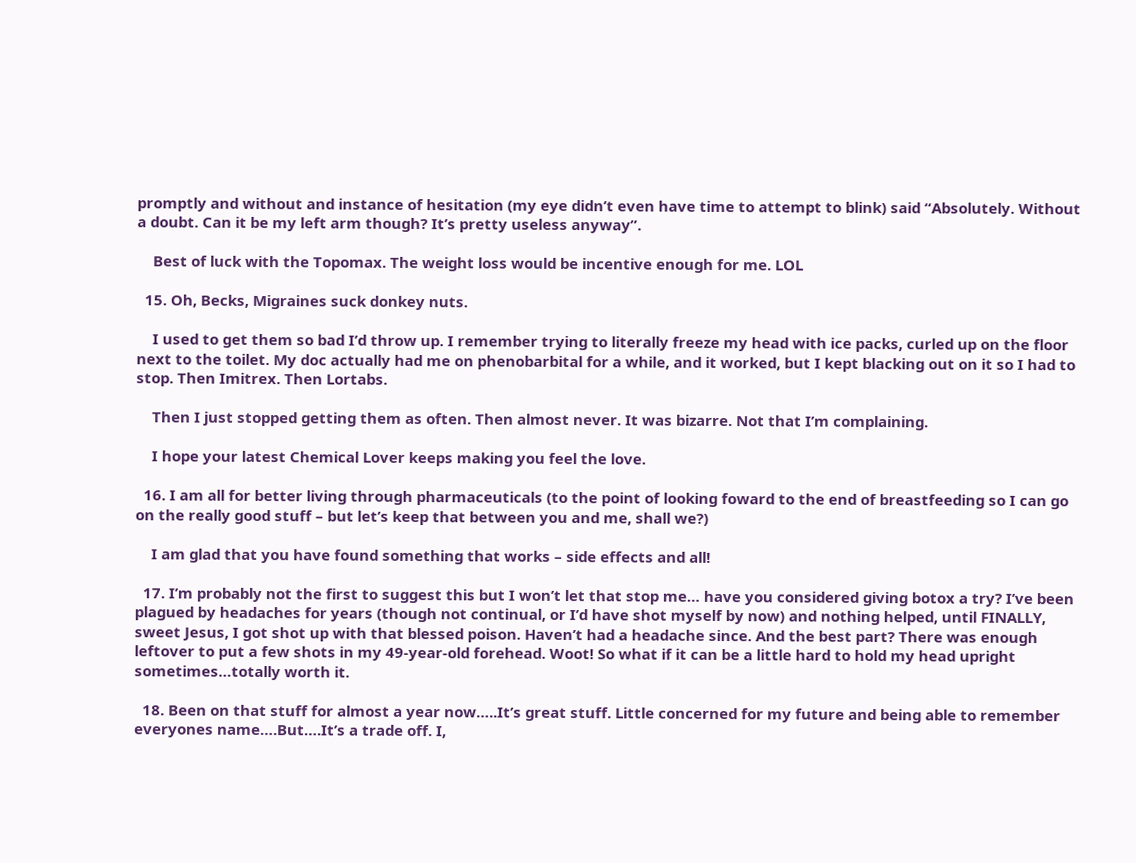promptly and without and instance of hesitation (my eye didn’t even have time to attempt to blink) said “Absolutely. Without a doubt. Can it be my left arm though? It’s pretty useless anyway”.

    Best of luck with the Topomax. The weight loss would be incentive enough for me. LOL

  15. Oh, Becks, Migraines suck donkey nuts.

    I used to get them so bad I’d throw up. I remember trying to literally freeze my head with ice packs, curled up on the floor next to the toilet. My doc actually had me on phenobarbital for a while, and it worked, but I kept blacking out on it so I had to stop. Then Imitrex. Then Lortabs.

    Then I just stopped getting them as often. Then almost never. It was bizarre. Not that I’m complaining.

    I hope your latest Chemical Lover keeps making you feel the love.

  16. I am all for better living through pharmaceuticals (to the point of looking foward to the end of breastfeeding so I can go on the really good stuff – but let’s keep that between you and me, shall we?)

    I am glad that you have found something that works – side effects and all!

  17. I’m probably not the first to suggest this but I won’t let that stop me… have you considered giving botox a try? I’ve been plagued by headaches for years (though not continual, or I’d have shot myself by now) and nothing helped, until FINALLY, sweet Jesus, I got shot up with that blessed poison. Haven’t had a headache since. And the best part? There was enough leftover to put a few shots in my 49-year-old forehead. Woot! So what if it can be a little hard to hold my head upright sometimes…totally worth it.

  18. Been on that stuff for almost a year now…..It’s great stuff. Little concerned for my future and being able to remember everyones name….But….It’s a trade off. I,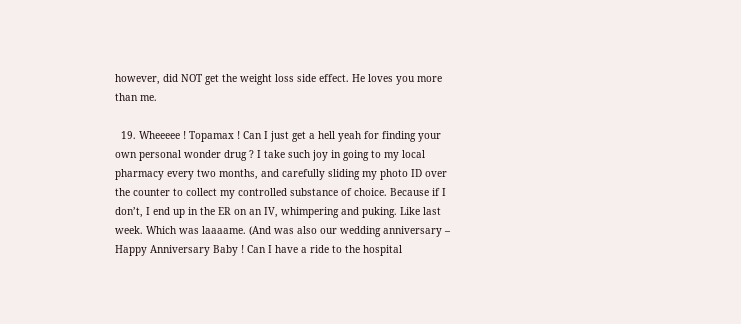however, did NOT get the weight loss side effect. He loves you more than me.

  19. Wheeeee ! Topamax ! Can I just get a hell yeah for finding your own personal wonder drug ? I take such joy in going to my local pharmacy every two months, and carefully sliding my photo ID over the counter to collect my controlled substance of choice. Because if I don’t, I end up in the ER on an IV, whimpering and puking. Like last week. Which was laaaame. (And was also our wedding anniversary – Happy Anniversary Baby ! Can I have a ride to the hospital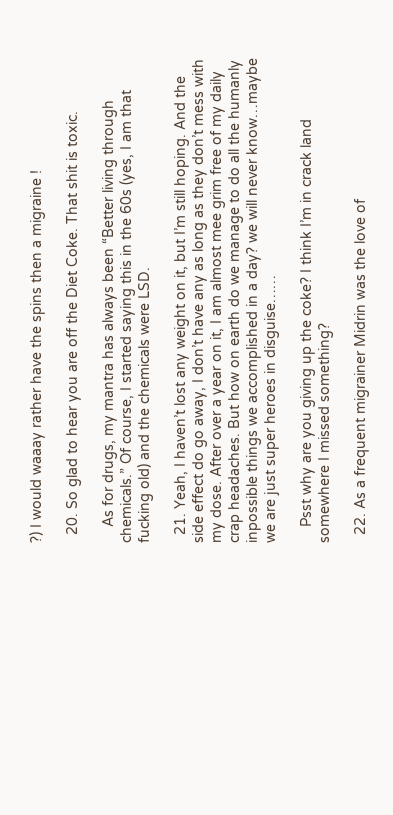?) I would waaay rather have the spins then a migraine !

  20. So glad to hear you are off the Diet Coke. That shit is toxic.

    As for drugs, my mantra has always been “Better living through chemicals.” Of course, I started saying this in the 60s (yes, I am that fucking old) and the chemicals were LSD.

  21. Yeah, I haven’t lost any weight on it, but I’m still hoping. And the side effect do go away, I don’t have any as long as they don’t mess with my dose. After over a year on it, I am almost mee grim free of my daily crap headaches. But how on earth do we manage to do all the humanly inpossible things we accomplished in a day? we will never know…maybe we are just super heroes in disguise……

    Psst why are you giving up the coke? I think I’m in crack land somewhere I missed something?

  22. As a frequent migrainer Midrin was the love of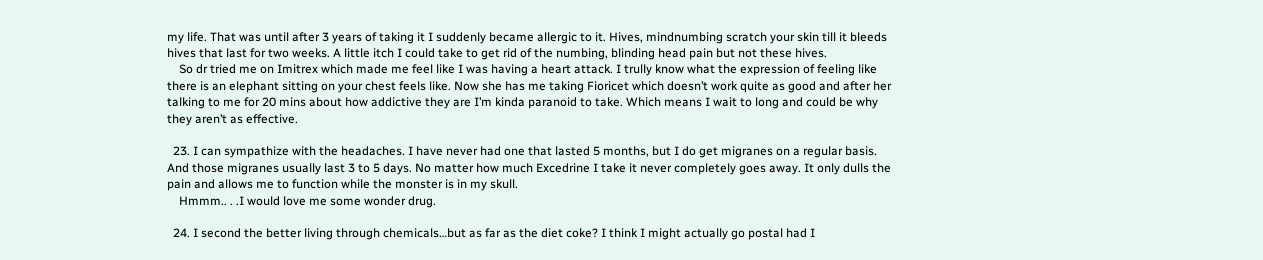my life. That was until after 3 years of taking it I suddenly became allergic to it. Hives, mindnumbing scratch your skin till it bleeds hives that last for two weeks. A little itch I could take to get rid of the numbing, blinding head pain but not these hives.
    So dr tried me on Imitrex which made me feel like I was having a heart attack. I trully know what the expression of feeling like there is an elephant sitting on your chest feels like. Now she has me taking Fioricet which doesn’t work quite as good and after her talking to me for 20 mins about how addictive they are I’m kinda paranoid to take. Which means I wait to long and could be why they aren’t as effective.

  23. I can sympathize with the headaches. I have never had one that lasted 5 months, but I do get migranes on a regular basis. And those migranes usually last 3 to 5 days. No matter how much Excedrine I take it never completely goes away. It only dulls the pain and allows me to function while the monster is in my skull.
    Hmmm.. . .I would love me some wonder drug.

  24. I second the better living through chemicals…but as far as the diet coke? I think I might actually go postal had I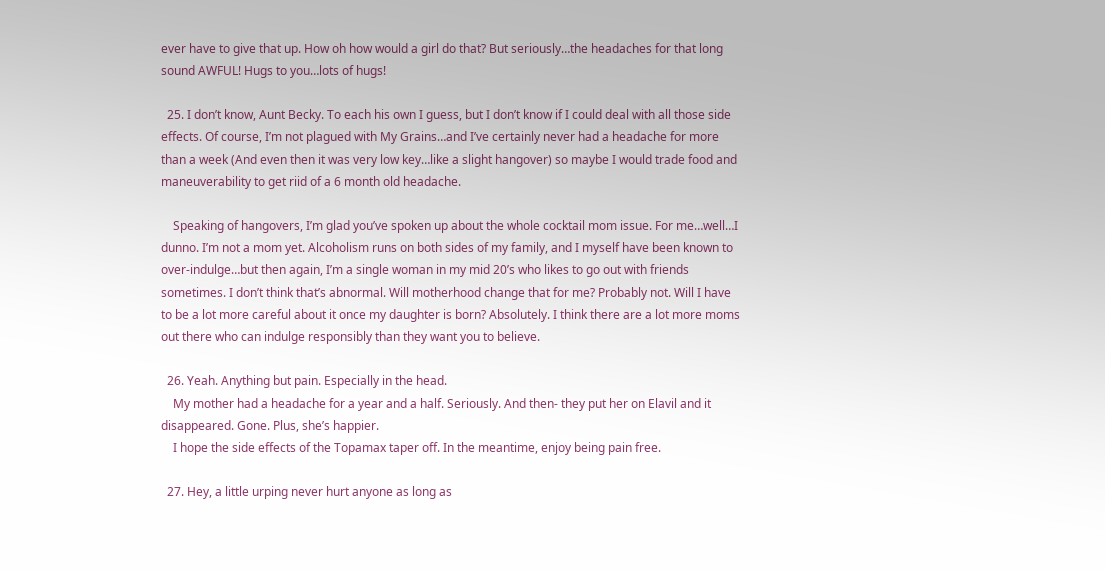ever have to give that up. How oh how would a girl do that? But seriously…the headaches for that long sound AWFUL! Hugs to you…lots of hugs!

  25. I don’t know, Aunt Becky. To each his own I guess, but I don’t know if I could deal with all those side effects. Of course, I’m not plagued with My Grains…and I’ve certainly never had a headache for more than a week (And even then it was very low key…like a slight hangover) so maybe I would trade food and maneuverability to get riid of a 6 month old headache.

    Speaking of hangovers, I’m glad you’ve spoken up about the whole cocktail mom issue. For me…well…I dunno. I’m not a mom yet. Alcoholism runs on both sides of my family, and I myself have been known to over-indulge…but then again, I’m a single woman in my mid 20’s who likes to go out with friends sometimes. I don’t think that’s abnormal. Will motherhood change that for me? Probably not. Will I have to be a lot more careful about it once my daughter is born? Absolutely. I think there are a lot more moms out there who can indulge responsibly than they want you to believe.

  26. Yeah. Anything but pain. Especially in the head.
    My mother had a headache for a year and a half. Seriously. And then- they put her on Elavil and it disappeared. Gone. Plus, she’s happier.
    I hope the side effects of the Topamax taper off. In the meantime, enjoy being pain free.

  27. Hey, a little urping never hurt anyone as long as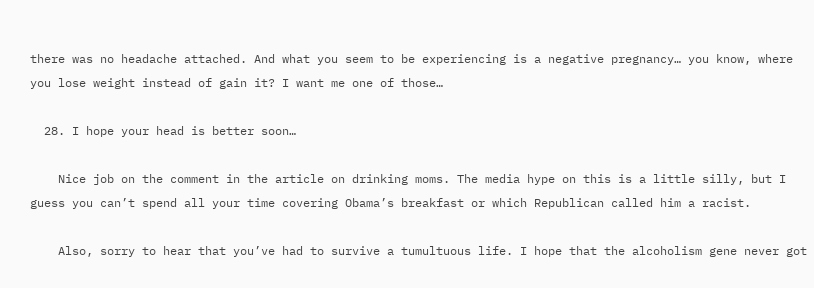there was no headache attached. And what you seem to be experiencing is a negative pregnancy… you know, where you lose weight instead of gain it? I want me one of those…

  28. I hope your head is better soon…

    Nice job on the comment in the article on drinking moms. The media hype on this is a little silly, but I guess you can’t spend all your time covering Obama’s breakfast or which Republican called him a racist.

    Also, sorry to hear that you’ve had to survive a tumultuous life. I hope that the alcoholism gene never got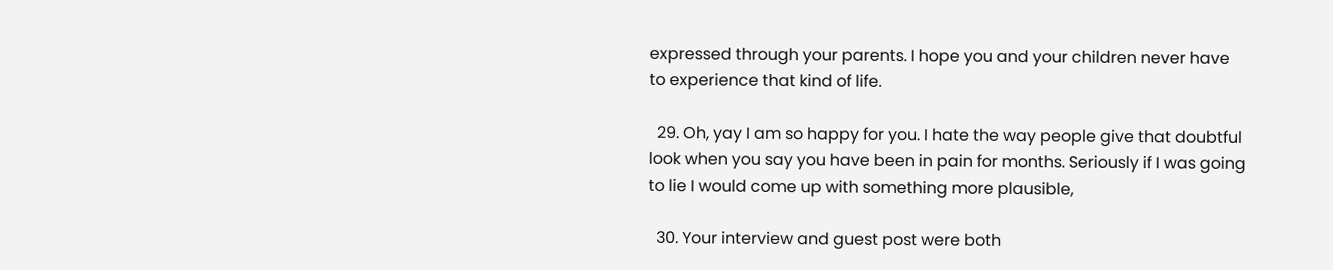expressed through your parents. I hope you and your children never have to experience that kind of life.

  29. Oh, yay I am so happy for you. I hate the way people give that doubtful look when you say you have been in pain for months. Seriously if I was going to lie I would come up with something more plausible,

  30. Your interview and guest post were both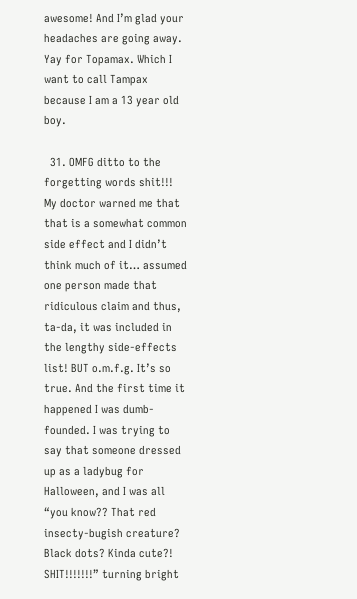awesome! And I’m glad your headaches are going away. Yay for Topamax. Which I want to call Tampax because I am a 13 year old boy.

  31. OMFG ditto to the forgetting words shit!!! My doctor warned me that that is a somewhat common side effect and I didn’t think much of it… assumed one person made that ridiculous claim and thus, ta-da, it was included in the lengthy side-effects list! BUT o.m.f.g. It’s so true. And the first time it happened I was dumb-founded. I was trying to say that someone dressed up as a ladybug for Halloween, and I was all “you know?? That red insecty-bugish creature? Black dots? Kinda cute?! SHIT!!!!!!!” turning bright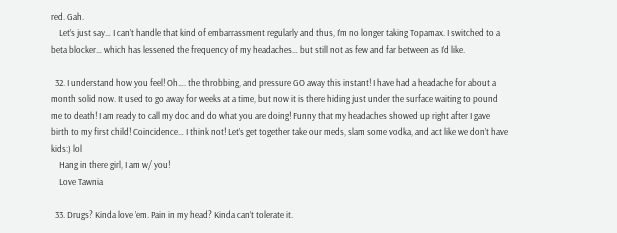red. Gah.
    Let’s just say… I can’t handle that kind of embarrassment regularly and thus, I’m no longer taking Topamax. I switched to a beta blocker… which has lessened the frequency of my headaches… but still not as few and far between as I’d like.

  32. I understand how you feel! Oh…. the throbbing, and pressure GO away this instant! I have had a headache for about a month solid now. It used to go away for weeks at a time, but now it is there hiding just under the surface waiting to pound me to death! I am ready to call my doc and do what you are doing! Funny that my headaches showed up right after I gave birth to my first child! Coincidence… I think not! Let’s get together take our meds, slam some vodka, and act like we don’t have kids:) lol
    Hang in there girl, I am w/ you!
    Love Tawnia

  33. Drugs? Kinda love ’em. Pain in my head? Kinda can’t tolerate it.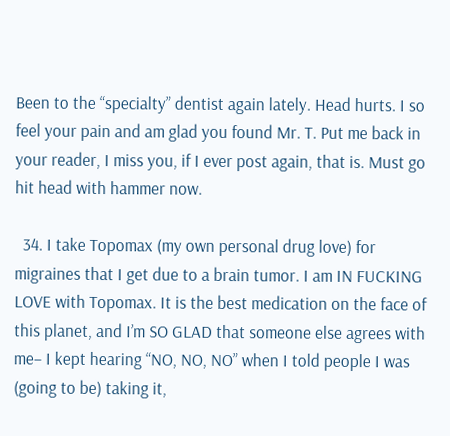Been to the “specialty” dentist again lately. Head hurts. I so feel your pain and am glad you found Mr. T. Put me back in your reader, I miss you, if I ever post again, that is. Must go hit head with hammer now.

  34. I take Topomax (my own personal drug love) for migraines that I get due to a brain tumor. I am IN FUCKING LOVE with Topomax. It is the best medication on the face of this planet, and I’m SO GLAD that someone else agrees with me– I kept hearing “NO, NO, NO” when I told people I was (going to be) taking it,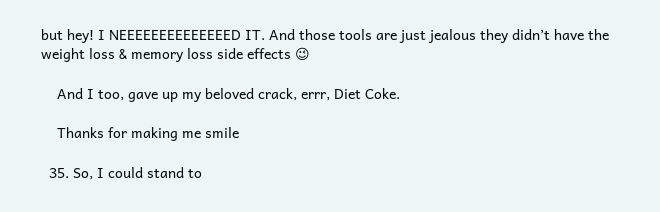but hey! I NEEEEEEEEEEEEEED IT. And those tools are just jealous they didn’t have the weight loss & memory loss side effects 😉

    And I too, gave up my beloved crack, errr, Diet Coke.

    Thanks for making me smile

  35. So, I could stand to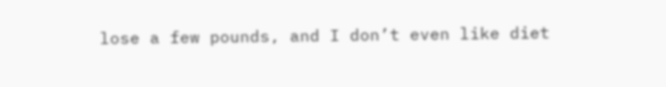lose a few pounds, and I don’t even like diet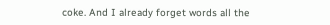coke. And I already forget words all the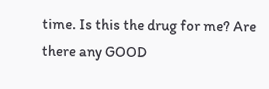time. Is this the drug for me? Are there any GOOD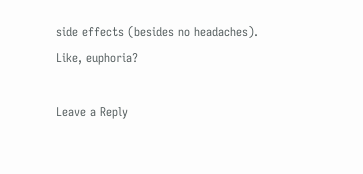side effects (besides no headaches). Like, euphoria?

Leave a Reply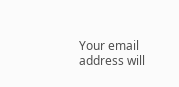Your email address will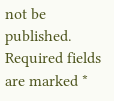not be published. Required fields are marked *